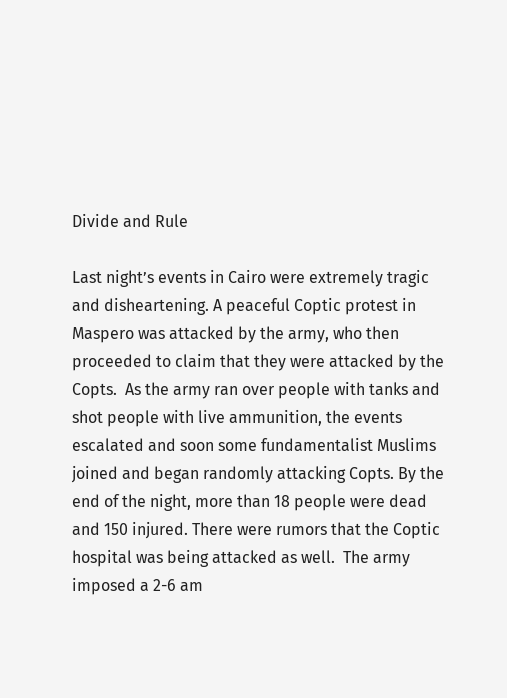Divide and Rule

Last night’s events in Cairo were extremely tragic and disheartening. A peaceful Coptic protest in Maspero was attacked by the army, who then proceeded to claim that they were attacked by the Copts.  As the army ran over people with tanks and shot people with live ammunition, the events escalated and soon some fundamentalist Muslims joined and began randomly attacking Copts. By the end of the night, more than 18 people were dead and 150 injured. There were rumors that the Coptic hospital was being attacked as well.  The army imposed a 2-6 am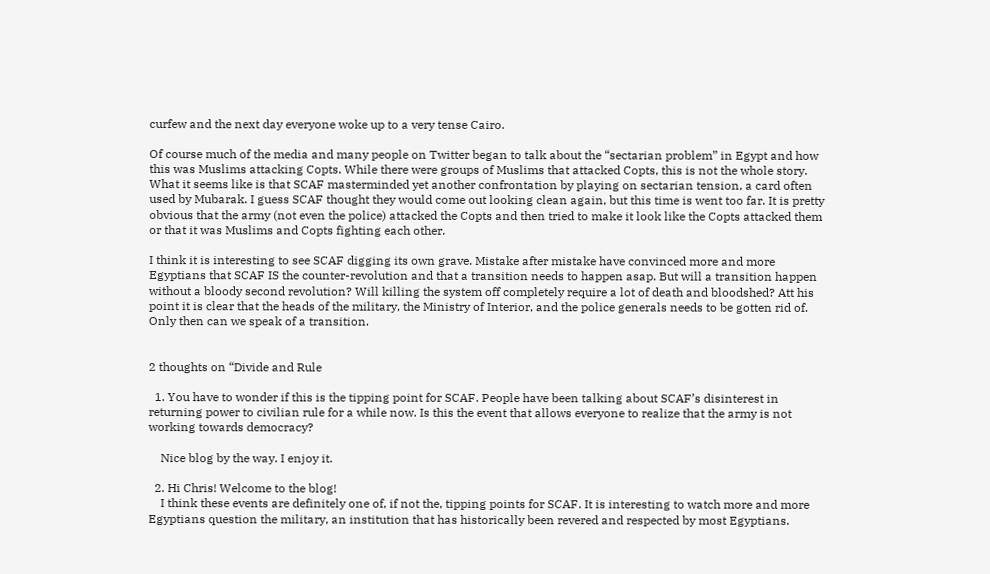curfew and the next day everyone woke up to a very tense Cairo.

Of course much of the media and many people on Twitter began to talk about the “sectarian problem” in Egypt and how this was Muslims attacking Copts. While there were groups of Muslims that attacked Copts, this is not the whole story. What it seems like is that SCAF masterminded yet another confrontation by playing on sectarian tension, a card often used by Mubarak. I guess SCAF thought they would come out looking clean again, but this time is went too far. It is pretty obvious that the army (not even the police) attacked the Copts and then tried to make it look like the Copts attacked them or that it was Muslims and Copts fighting each other.

I think it is interesting to see SCAF digging its own grave. Mistake after mistake have convinced more and more Egyptians that SCAF IS the counter-revolution and that a transition needs to happen asap. But will a transition happen without a bloody second revolution? Will killing the system off completely require a lot of death and bloodshed? Att his point it is clear that the heads of the military, the Ministry of Interior, and the police generals needs to be gotten rid of. Only then can we speak of a transition.


2 thoughts on “Divide and Rule

  1. You have to wonder if this is the tipping point for SCAF. People have been talking about SCAF’s disinterest in returning power to civilian rule for a while now. Is this the event that allows everyone to realize that the army is not working towards democracy?

    Nice blog by the way. I enjoy it.

  2. Hi Chris! Welcome to the blog!
    I think these events are definitely one of, if not the, tipping points for SCAF. It is interesting to watch more and more Egyptians question the military, an institution that has historically been revered and respected by most Egyptians.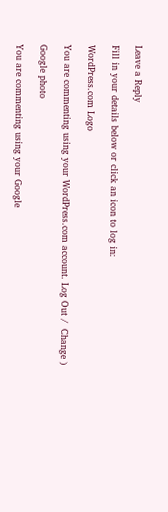Leave a Reply

Fill in your details below or click an icon to log in:

WordPress.com Logo

You are commenting using your WordPress.com account. Log Out /  Change )

Google photo

You are commenting using your Google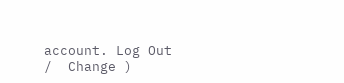account. Log Out /  Change )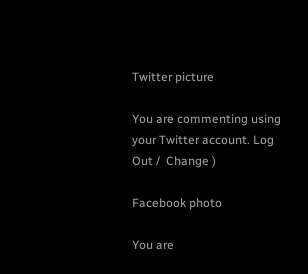Twitter picture

You are commenting using your Twitter account. Log Out /  Change )

Facebook photo

You are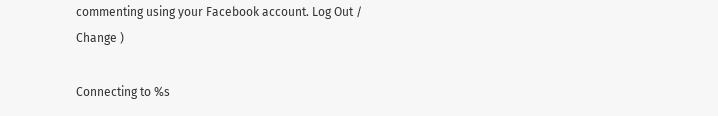commenting using your Facebook account. Log Out /  Change )

Connecting to %s